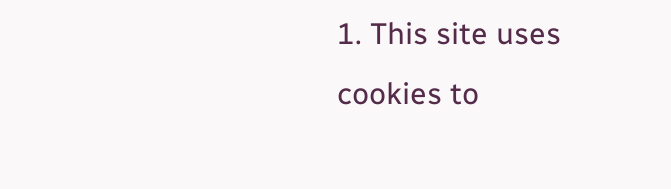1. This site uses cookies to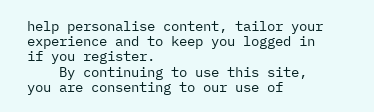help personalise content, tailor your experience and to keep you logged in if you register.
    By continuing to use this site, you are consenting to our use of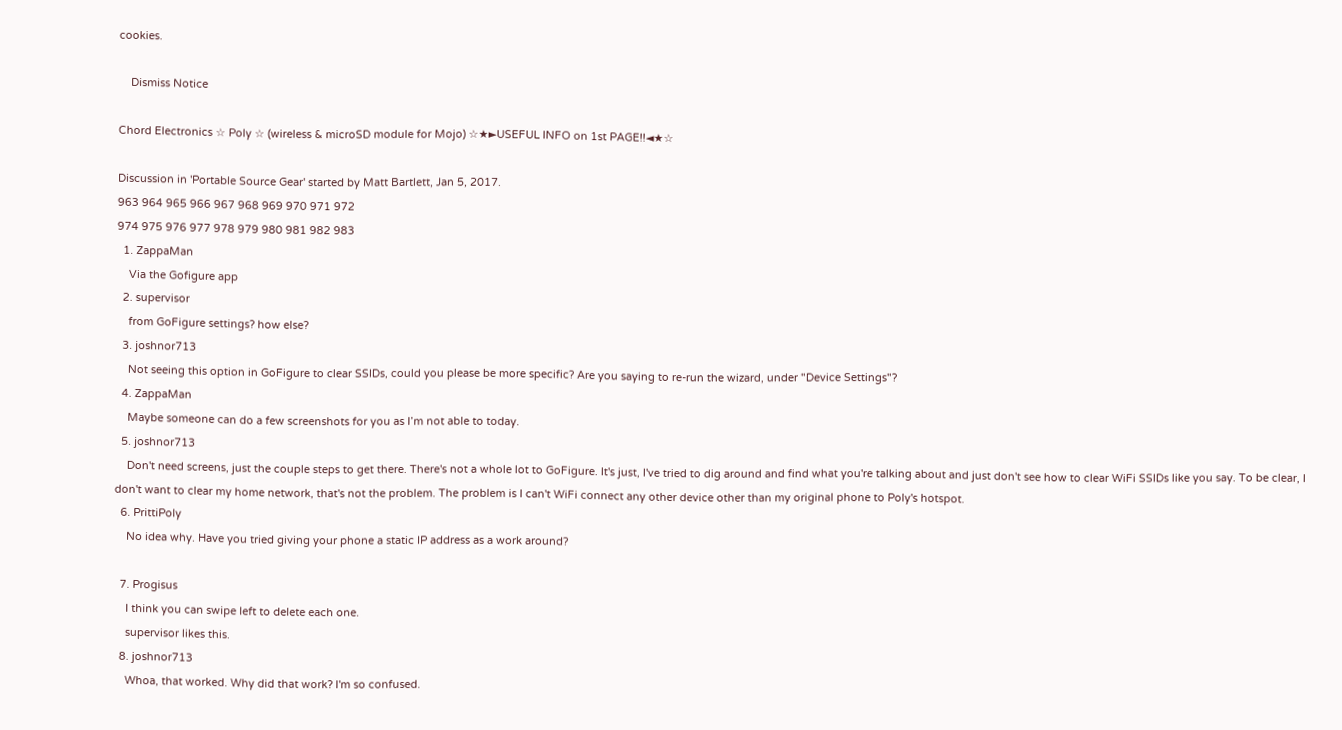cookies.

    Dismiss Notice

Chord Electronics ☆ Poly ☆ (wireless & microSD module for Mojo) ☆★►USEFUL INFO on 1st PAGE!!◄★☆

Discussion in 'Portable Source Gear' started by Matt Bartlett, Jan 5, 2017.
963 964 965 966 967 968 969 970 971 972
974 975 976 977 978 979 980 981 982 983
  1. ZappaMan
    Via the Gofigure app
  2. supervisor
    from GoFigure settings? how else?
  3. joshnor713
    Not seeing this option in GoFigure to clear SSIDs, could you please be more specific? Are you saying to re-run the wizard, under "Device Settings"?
  4. ZappaMan
    Maybe someone can do a few screenshots for you as I’m not able to today.
  5. joshnor713
    Don't need screens, just the couple steps to get there. There's not a whole lot to GoFigure. It's just, I've tried to dig around and find what you're talking about and just don't see how to clear WiFi SSIDs like you say. To be clear, I don't want to clear my home network, that's not the problem. The problem is I can't WiFi connect any other device other than my original phone to Poly's hotspot.
  6. PrittiPoly
    No idea why. Have you tried giving your phone a static IP address as a work around?

  7. Progisus
    I think you can swipe left to delete each one.
    supervisor likes this.
  8. joshnor713
    Whoa, that worked. Why did that work? I'm so confused.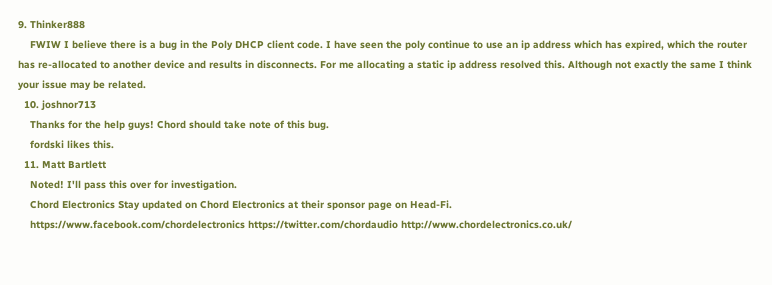9. Thinker888
    FWIW I believe there is a bug in the Poly DHCP client code. I have seen the poly continue to use an ip address which has expired, which the router has re-allocated to another device and results in disconnects. For me allocating a static ip address resolved this. Although not exactly the same I think your issue may be related.
  10. joshnor713
    Thanks for the help guys! Chord should take note of this bug.
    fordski likes this.
  11. Matt Bartlett
    Noted! I'll pass this over for investigation.
    Chord Electronics Stay updated on Chord Electronics at their sponsor page on Head-Fi.
    https://www.facebook.com/chordelectronics https://twitter.com/chordaudio http://www.chordelectronics.co.uk/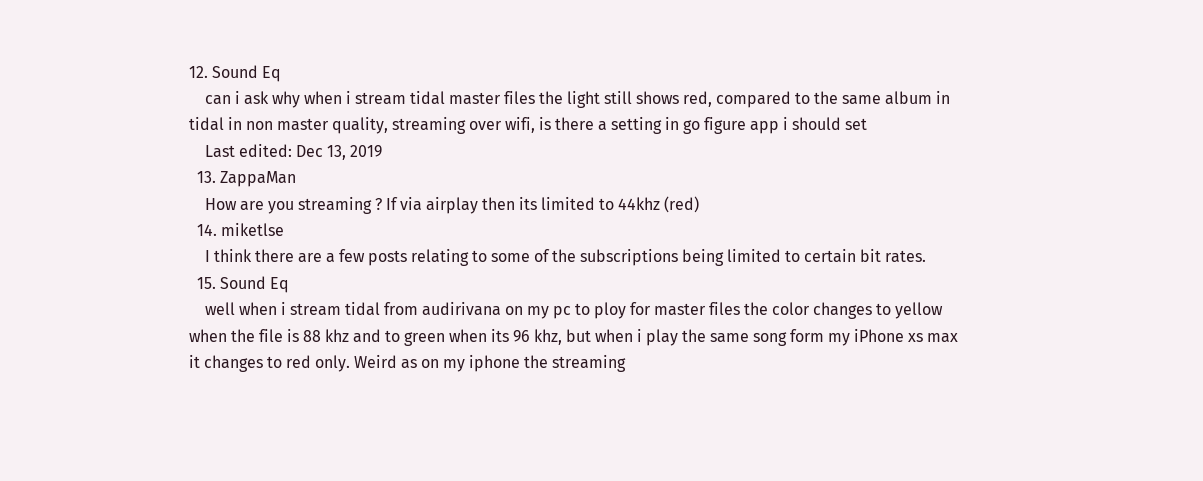12. Sound Eq
    can i ask why when i stream tidal master files the light still shows red, compared to the same album in tidal in non master quality, streaming over wifi, is there a setting in go figure app i should set
    Last edited: Dec 13, 2019
  13. ZappaMan
    How are you streaming ? If via airplay then its limited to 44khz (red)
  14. miketlse
    I think there are a few posts relating to some of the subscriptions being limited to certain bit rates.
  15. Sound Eq
    well when i stream tidal from audirivana on my pc to ploy for master files the color changes to yellow when the file is 88 khz and to green when its 96 khz, but when i play the same song form my iPhone xs max it changes to red only. Weird as on my iphone the streaming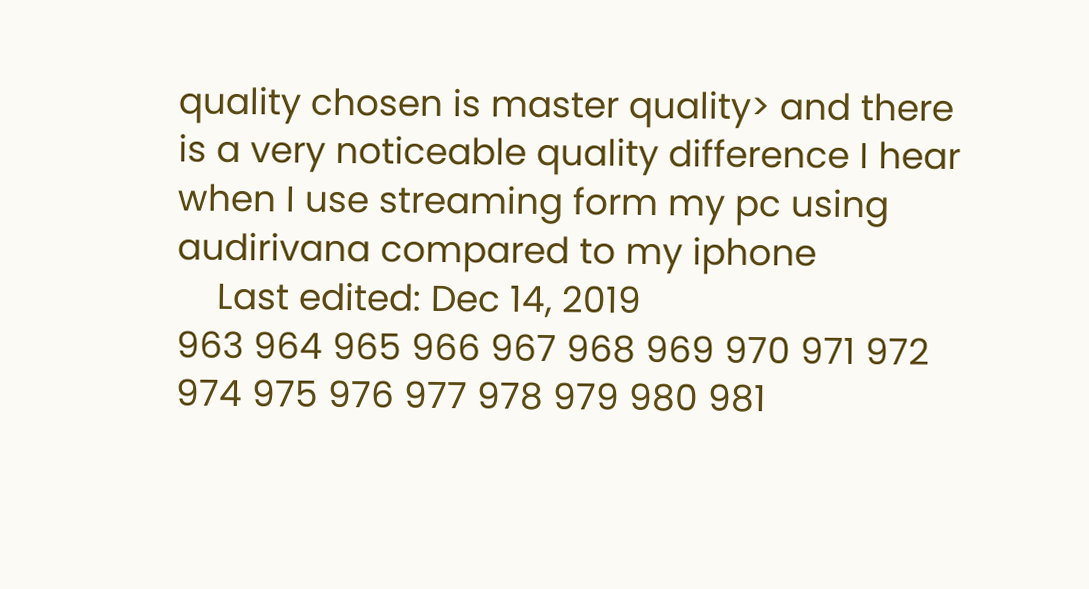quality chosen is master quality> and there is a very noticeable quality difference I hear when I use streaming form my pc using audirivana compared to my iphone
    Last edited: Dec 14, 2019
963 964 965 966 967 968 969 970 971 972
974 975 976 977 978 979 980 981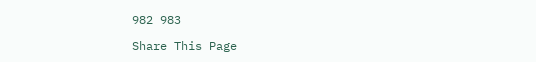982 983

Share This Page